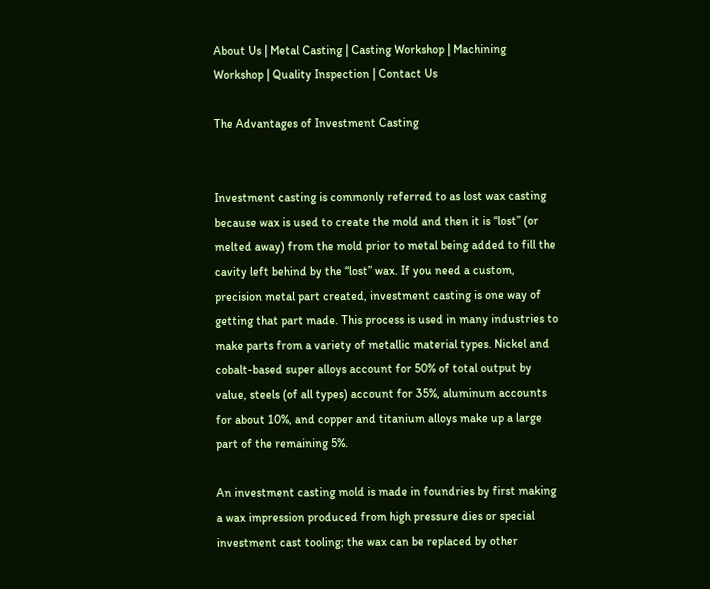About Us | Metal Casting | Casting Workshop | Machining Workshop | Quality Inspection | Contact Us

The Advantages of Investment Casting


Investment casting is commonly referred to as lost wax casting because wax is used to create the mold and then it is “lost” (or melted away) from the mold prior to metal being added to fill the cavity left behind by the “lost” wax. If you need a custom, precision metal part created, investment casting is one way of getting that part made. This process is used in many industries to make parts from a variety of metallic material types. Nickel and cobalt-based super alloys account for 50% of total output by value, steels (of all types) account for 35%, aluminum accounts for about 10%, and copper and titanium alloys make up a large part of the remaining 5%.

An investment casting mold is made in foundries by first making a wax impression produced from high pressure dies or special investment cast tooling; the wax can be replaced by other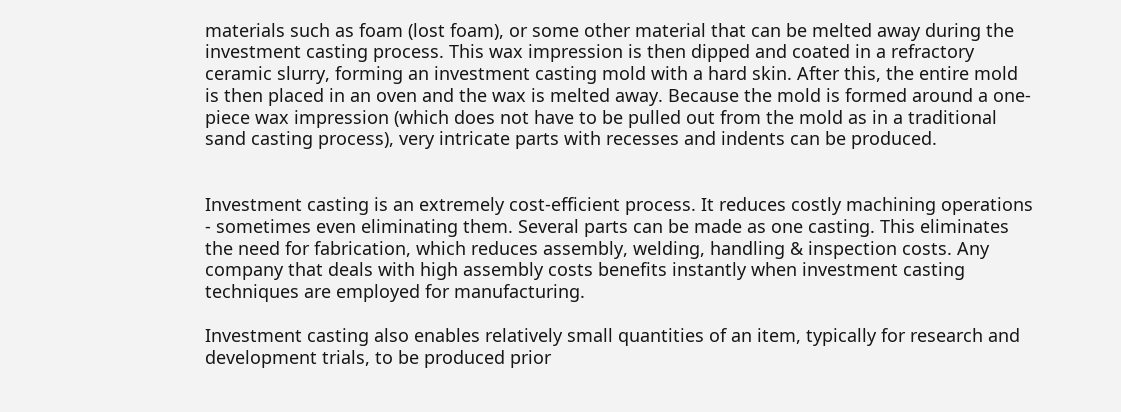materials such as foam (lost foam), or some other material that can be melted away during the investment casting process. This wax impression is then dipped and coated in a refractory ceramic slurry, forming an investment casting mold with a hard skin. After this, the entire mold is then placed in an oven and the wax is melted away. Because the mold is formed around a one-piece wax impression (which does not have to be pulled out from the mold as in a traditional sand casting process), very intricate parts with recesses and indents can be produced.


Investment casting is an extremely cost-efficient process. It reduces costly machining operations - sometimes even eliminating them. Several parts can be made as one casting. This eliminates the need for fabrication, which reduces assembly, welding, handling & inspection costs. Any company that deals with high assembly costs benefits instantly when investment casting techniques are employed for manufacturing.

Investment casting also enables relatively small quantities of an item, typically for research and development trials, to be produced prior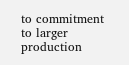to commitment to larger production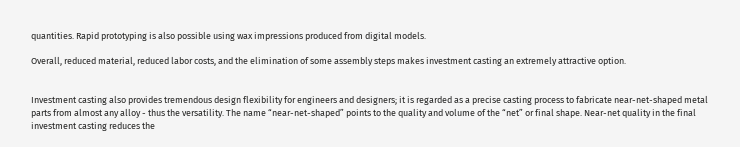quantities. Rapid prototyping is also possible using wax impressions produced from digital models.

Overall, reduced material, reduced labor costs, and the elimination of some assembly steps makes investment casting an extremely attractive option.


Investment casting also provides tremendous design flexibility for engineers and designers; it is regarded as a precise casting process to fabricate near-net-shaped metal parts from almost any alloy - thus the versatility. The name “near-net-shaped” points to the quality and volume of the “net” or final shape. Near-net quality in the final investment casting reduces the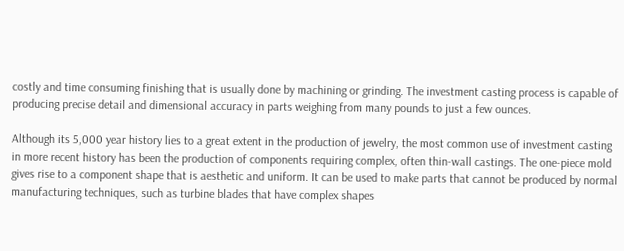costly and time consuming finishing that is usually done by machining or grinding. The investment casting process is capable of producing precise detail and dimensional accuracy in parts weighing from many pounds to just a few ounces.

Although its 5,000 year history lies to a great extent in the production of jewelry, the most common use of investment casting in more recent history has been the production of components requiring complex, often thin-wall castings. The one-piece mold gives rise to a component shape that is aesthetic and uniform. It can be used to make parts that cannot be produced by normal manufacturing techniques, such as turbine blades that have complex shapes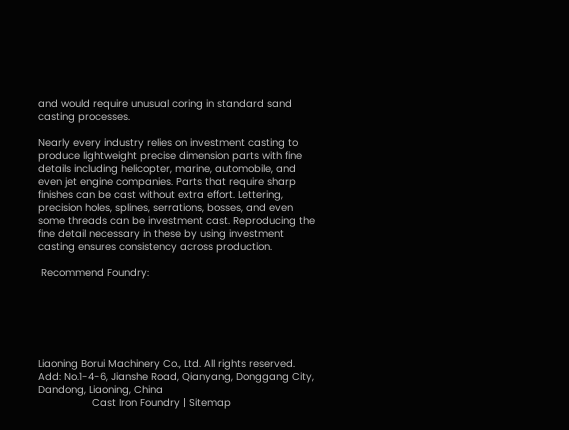and would require unusual coring in standard sand casting processes.

Nearly every industry relies on investment casting to produce lightweight precise dimension parts with fine details including helicopter, marine, automobile, and even jet engine companies. Parts that require sharp finishes can be cast without extra effort. Lettering, precision holes, splines, serrations, bosses, and even some threads can be investment cast. Reproducing the fine detail necessary in these by using investment casting ensures consistency across production.

 Recommend Foundry:






Liaoning Borui Machinery Co., Ltd. All rights reserved.
Add: No.1-4-6, Jianshe Road, Qianyang, Donggang City, Dandong, Liaoning, China
                  Cast Iron Foundry | Sitemap